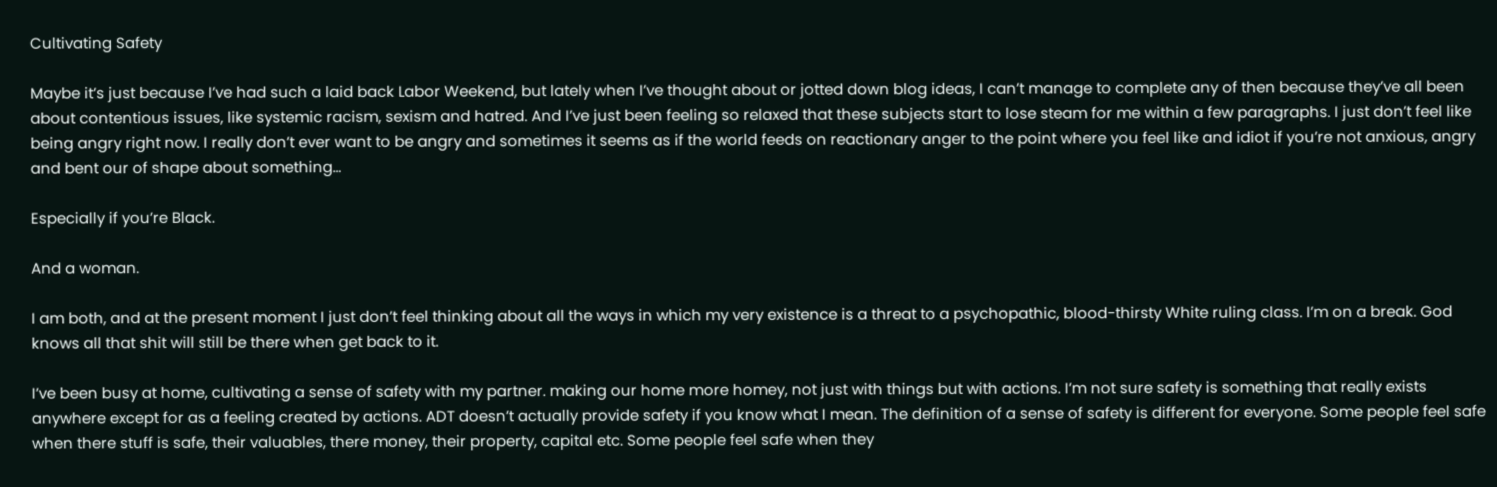Cultivating Safety

Maybe it’s just because I’ve had such a laid back Labor Weekend, but lately when I’ve thought about or jotted down blog ideas, I can’t manage to complete any of then because they’ve all been about contentious issues, like systemic racism, sexism and hatred. And I’ve just been feeling so relaxed that these subjects start to lose steam for me within a few paragraphs. I just don’t feel like being angry right now. I really don’t ever want to be angry and sometimes it seems as if the world feeds on reactionary anger to the point where you feel like and idiot if you’re not anxious, angry and bent our of shape about something…

Especially if you’re Black.

And a woman.

I am both, and at the present moment I just don’t feel thinking about all the ways in which my very existence is a threat to a psychopathic, blood-thirsty White ruling class. I’m on a break. God knows all that shit will still be there when get back to it.

I’ve been busy at home, cultivating a sense of safety with my partner. making our home more homey, not just with things but with actions. I’m not sure safety is something that really exists anywhere except for as a feeling created by actions. ADT doesn’t actually provide safety if you know what I mean. The definition of a sense of safety is different for everyone. Some people feel safe when there stuff is safe, their valuables, there money, their property, capital etc. Some people feel safe when they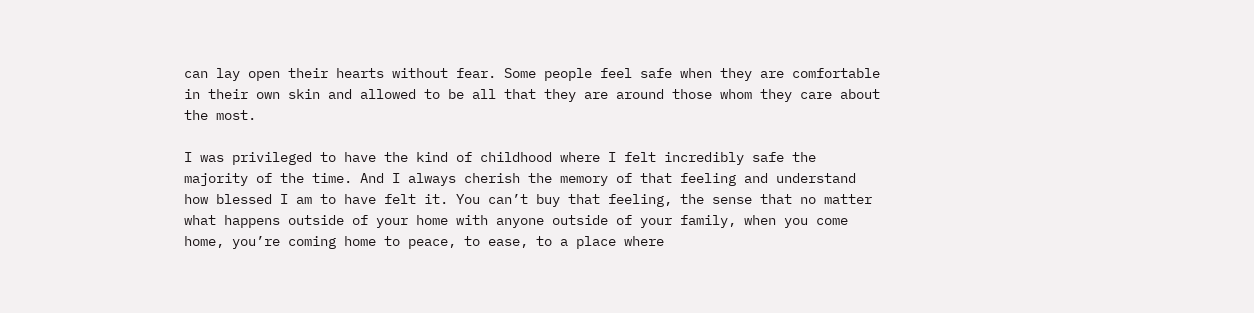can lay open their hearts without fear. Some people feel safe when they are comfortable in their own skin and allowed to be all that they are around those whom they care about the most.

I was privileged to have the kind of childhood where I felt incredibly safe the majority of the time. And I always cherish the memory of that feeling and understand how blessed I am to have felt it. You can’t buy that feeling, the sense that no matter what happens outside of your home with anyone outside of your family, when you come home, you’re coming home to peace, to ease, to a place where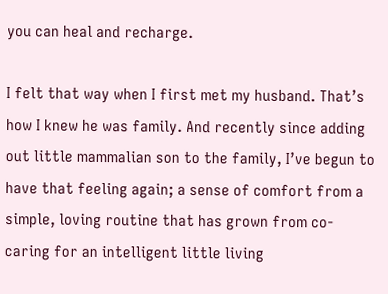you can heal and recharge.

I felt that way when I first met my husband. That’s how I knew he was family. And recently since adding out little mammalian son to the family, I’ve begun to have that feeling again; a sense of comfort from a simple, loving routine that has grown from co-caring for an intelligent little living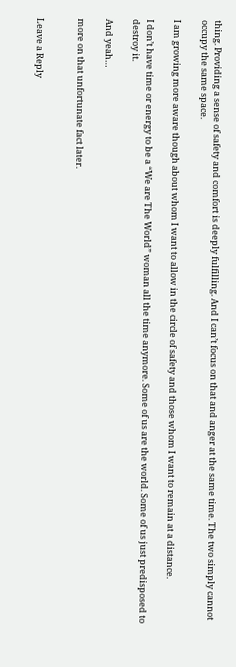thing. Providing a sense of safety and comfort is deeply fulfilling. And I can’t focus on that and anger at the same time. The two simply cannot occupy the same space.

I am growing more aware though about whom I want to allow in the circle of safety and those whom I want to remain at a distance.

I don’t have time or energy to be a “We are The World” woman all the time anymore. Some of us are the world. Some of us just predisposed to destroy it.

And yeah…

more on that unfortunate fact later.


Leave a Reply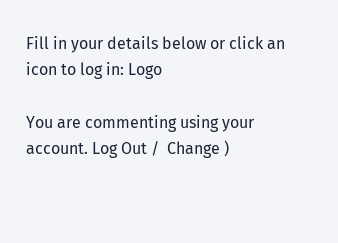Fill in your details below or click an icon to log in: Logo

You are commenting using your account. Log Out /  Change )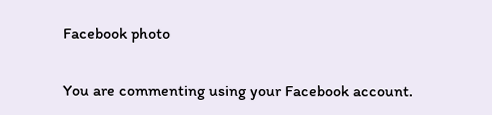Facebook photo

You are commenting using your Facebook account.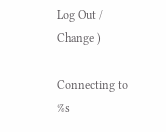Log Out /  Change )

Connecting to %s